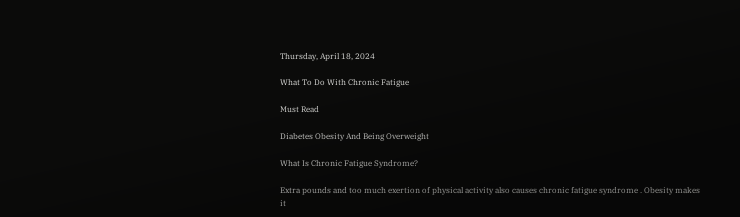Thursday, April 18, 2024

What To Do With Chronic Fatigue

Must Read

Diabetes Obesity And Being Overweight

What Is Chronic Fatigue Syndrome?

Extra pounds and too much exertion of physical activity also causes chronic fatigue syndrome . Obesity makes it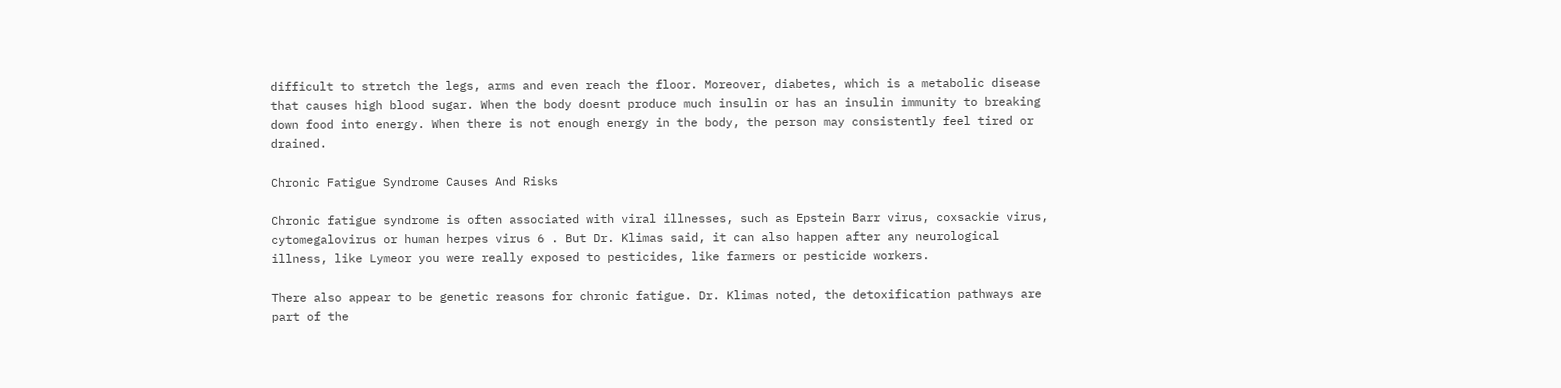difficult to stretch the legs, arms and even reach the floor. Moreover, diabetes, which is a metabolic disease that causes high blood sugar. When the body doesnt produce much insulin or has an insulin immunity to breaking down food into energy. When there is not enough energy in the body, the person may consistently feel tired or drained.

Chronic Fatigue Syndrome Causes And Risks

Chronic fatigue syndrome is often associated with viral illnesses, such as Epstein Barr virus, coxsackie virus, cytomegalovirus or human herpes virus 6 . But Dr. Klimas said, it can also happen after any neurological illness, like Lymeor you were really exposed to pesticides, like farmers or pesticide workers.

There also appear to be genetic reasons for chronic fatigue. Dr. Klimas noted, the detoxification pathways are part of the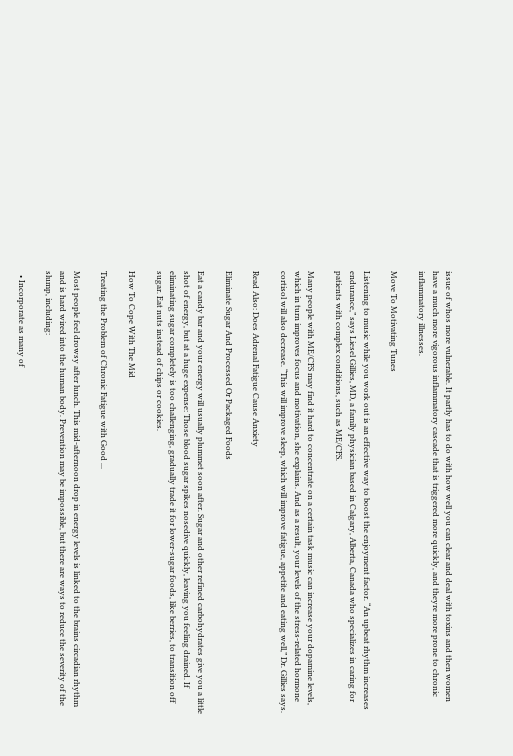issue of whos more vulnerable. It partly has to do with how well you can clear and deal with toxins and then women have a much more vigorous inflammatory cascade that is triggered more quickly, and theyre more prone to chronic inflammatory illnesses.

Move To Motivating Tunes

Listening to music while you work out is an effective way to boost the enjoyment factor. “An upbeat rhythm increases endurance,” says Liesel Gillies, MD, a family physician based in Calgary, Alberta, Canada who specializes in caring for patients with complex conditions, such as ME/CFS.

Many people with ME/CFS may find it hard to concentrate on a certain task music can increase your dopamine levels, which in turn improves focus and motivation, she explains. And as a result, your levels of the stress-related hormone cortisol will also decrease. “This will improve sleep, which will improve fatigue, appetite and eating well,” Dr. Gillies says.

Read Also: Does Adrenal Fatigue Cause Anxiety

Eliminate Sugar And Processed Or Packaged Foods

Eat a candy bar and your energy will usually plummet soon after. Sugar and other refined carbohydrates give you a little shot of energy, but at a huge expense: Those blood sugar spikes nosedive quickly, leaving you feeling drained. If eliminating sugar completely is too challenging, gradually trade it for lower-sugar foods, like berries, to transition off sugar. Eat nuts instead of chips or cookies.

How To Cope With The Mid

Treating the Problem of Chronic Fatigue with Good ...

Most people feel drowsy after lunch. This mid-afternoon drop in energy levels is linked to the brains circadian rhythm and is hard wired into the human body. Prevention may be impossible, but there are ways to reduce the severity of the slump, including:

  • Incorporate as many of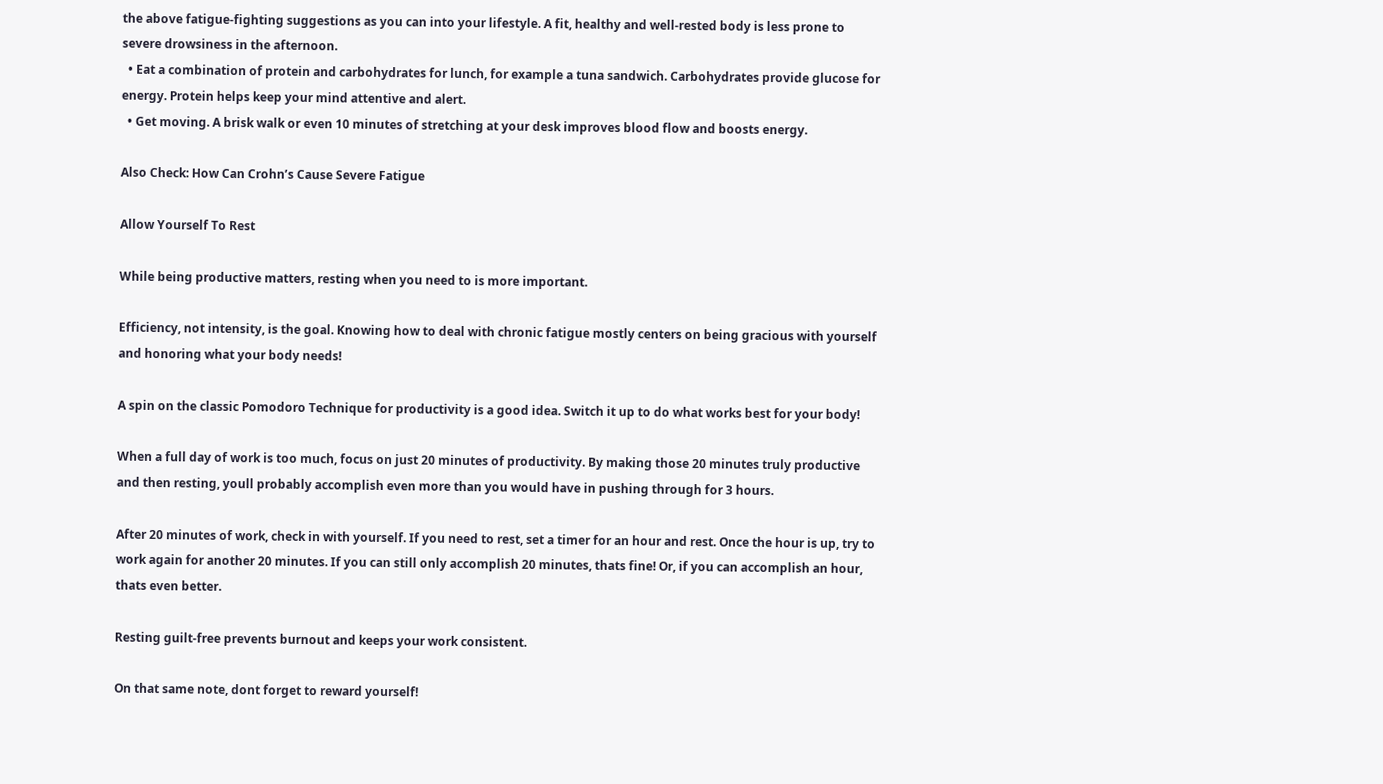the above fatigue-fighting suggestions as you can into your lifestyle. A fit, healthy and well-rested body is less prone to severe drowsiness in the afternoon.
  • Eat a combination of protein and carbohydrates for lunch, for example a tuna sandwich. Carbohydrates provide glucose for energy. Protein helps keep your mind attentive and alert.
  • Get moving. A brisk walk or even 10 minutes of stretching at your desk improves blood flow and boosts energy.

Also Check: How Can Crohn’s Cause Severe Fatigue

Allow Yourself To Rest

While being productive matters, resting when you need to is more important.

Efficiency, not intensity, is the goal. Knowing how to deal with chronic fatigue mostly centers on being gracious with yourself and honoring what your body needs!

A spin on the classic Pomodoro Technique for productivity is a good idea. Switch it up to do what works best for your body!

When a full day of work is too much, focus on just 20 minutes of productivity. By making those 20 minutes truly productive and then resting, youll probably accomplish even more than you would have in pushing through for 3 hours.

After 20 minutes of work, check in with yourself. If you need to rest, set a timer for an hour and rest. Once the hour is up, try to work again for another 20 minutes. If you can still only accomplish 20 minutes, thats fine! Or, if you can accomplish an hour, thats even better.

Resting guilt-free prevents burnout and keeps your work consistent.

On that same note, dont forget to reward yourself!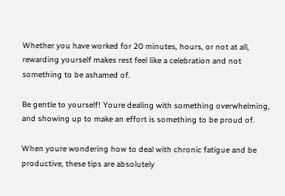Whether you have worked for 20 minutes, hours, or not at all, rewarding yourself makes rest feel like a celebration and not something to be ashamed of.

Be gentle to yourself! Youre dealing with something overwhelming, and showing up to make an effort is something to be proud of.

When youre wondering how to deal with chronic fatigue and be productive, these tips are absolutely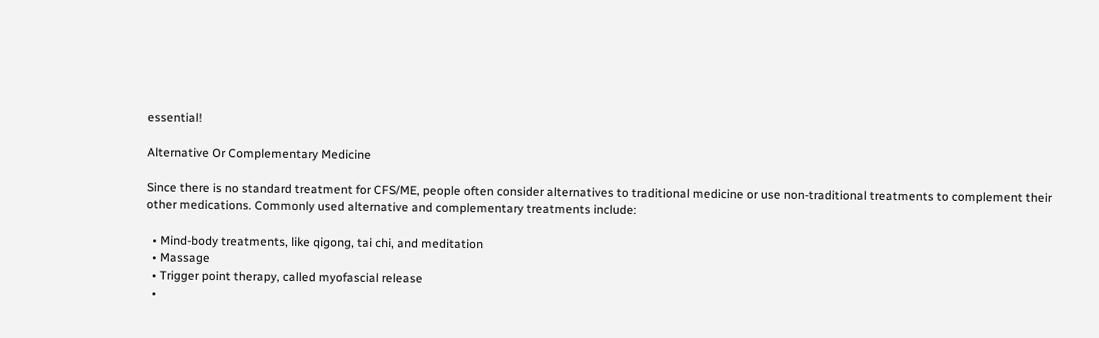essential!

Alternative Or Complementary Medicine

Since there is no standard treatment for CFS/ME, people often consider alternatives to traditional medicine or use non-traditional treatments to complement their other medications. Commonly used alternative and complementary treatments include:

  • Mind-body treatments, like qigong, tai chi, and meditation
  • Massage
  • Trigger point therapy, called myofascial release
  •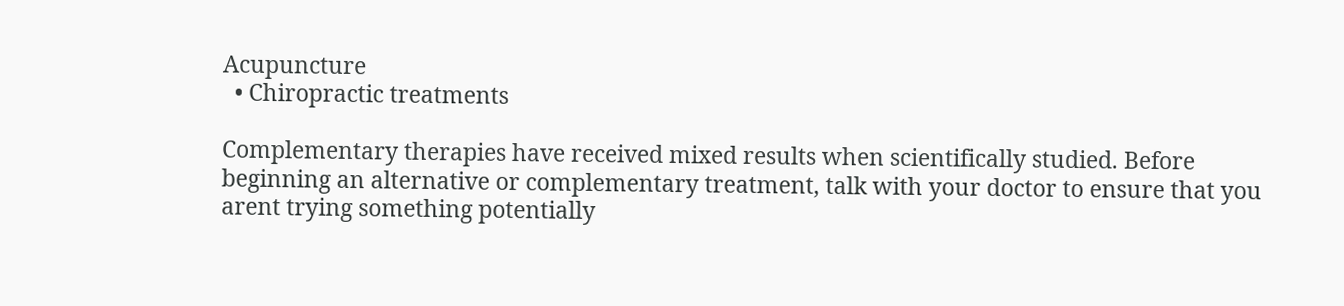Acupuncture
  • Chiropractic treatments

Complementary therapies have received mixed results when scientifically studied. Before beginning an alternative or complementary treatment, talk with your doctor to ensure that you arent trying something potentially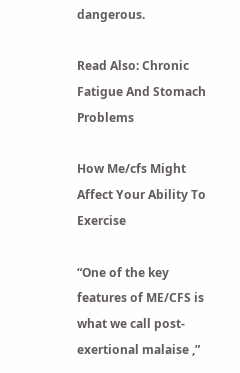dangerous.

Read Also: Chronic Fatigue And Stomach Problems

How Me/cfs Might Affect Your Ability To Exercise

“One of the key features of ME/CFS is what we call post-exertional malaise ,”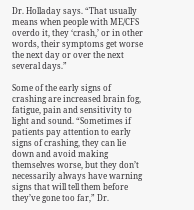Dr. Holladay says. “That usually means when people with ME/CFS overdo it, they ‘crash,’ or in other words, their symptoms get worse the next day or over the next several days.”

Some of the early signs of crashing are increased brain fog, fatigue, pain and sensitivity to light and sound. “Sometimes if patients pay attention to early signs of crashing, they can lie down and avoid making themselves worse, but they don’t necessarily always have warning signs that will tell them before they’ve gone too far,” Dr.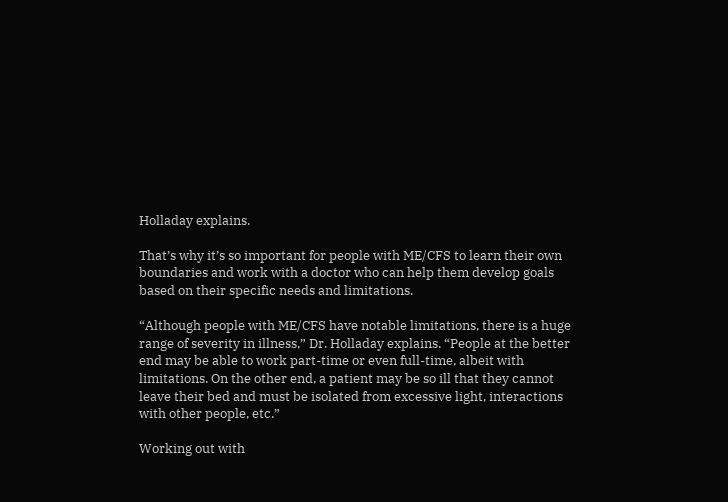Holladay explains.

That’s why it’s so important for people with ME/CFS to learn their own boundaries and work with a doctor who can help them develop goals based on their specific needs and limitations.

“Although people with ME/CFS have notable limitations, there is a huge range of severity in illness,” Dr. Holladay explains. “People at the better end may be able to work part-time or even full-time, albeit with limitations. On the other end, a patient may be so ill that they cannot leave their bed and must be isolated from excessive light, interactions with other people, etc.”

Working out with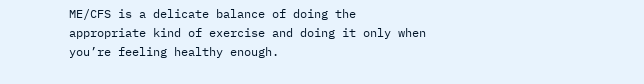ME/CFS is a delicate balance of doing the appropriate kind of exercise and doing it only when you’re feeling healthy enough.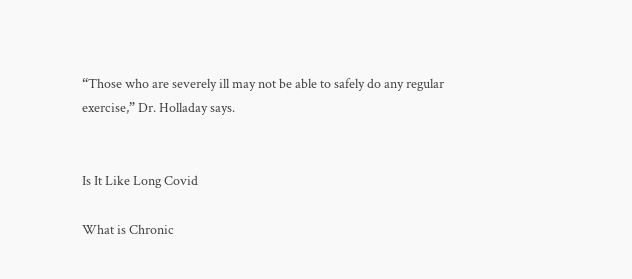“Those who are severely ill may not be able to safely do any regular exercise,” Dr. Holladay says.


Is It Like Long Covid

What is Chronic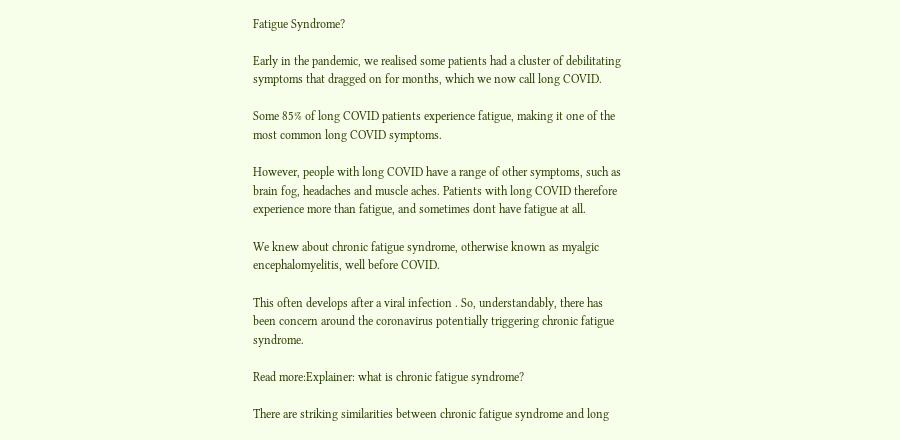Fatigue Syndrome?

Early in the pandemic, we realised some patients had a cluster of debilitating symptoms that dragged on for months, which we now call long COVID.

Some 85% of long COVID patients experience fatigue, making it one of the most common long COVID symptoms.

However, people with long COVID have a range of other symptoms, such as brain fog, headaches and muscle aches. Patients with long COVID therefore experience more than fatigue, and sometimes dont have fatigue at all.

We knew about chronic fatigue syndrome, otherwise known as myalgic encephalomyelitis, well before COVID.

This often develops after a viral infection . So, understandably, there has been concern around the coronavirus potentially triggering chronic fatigue syndrome.

Read more:Explainer: what is chronic fatigue syndrome?

There are striking similarities between chronic fatigue syndrome and long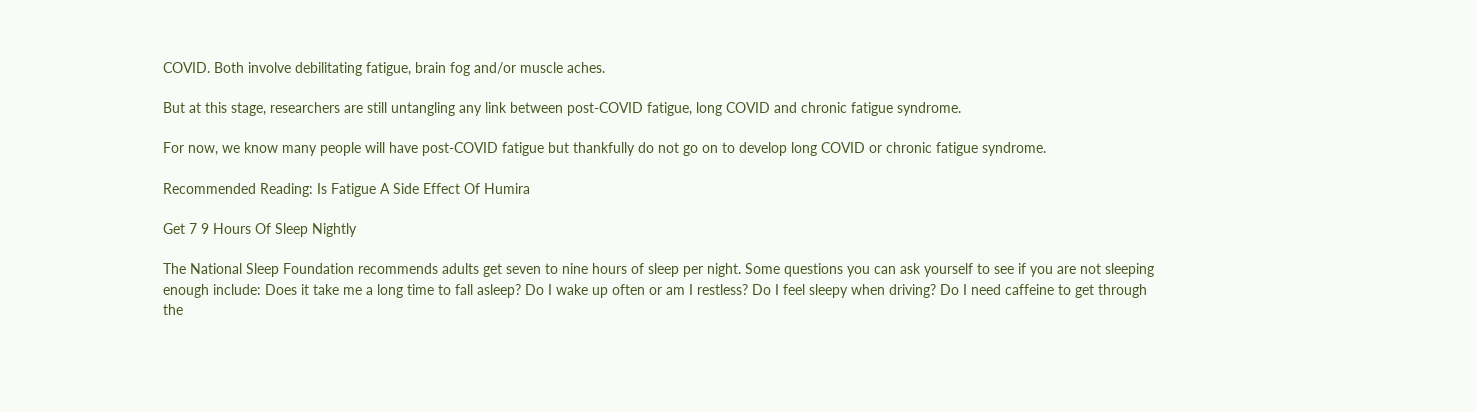COVID. Both involve debilitating fatigue, brain fog and/or muscle aches.

But at this stage, researchers are still untangling any link between post-COVID fatigue, long COVID and chronic fatigue syndrome.

For now, we know many people will have post-COVID fatigue but thankfully do not go on to develop long COVID or chronic fatigue syndrome.

Recommended Reading: Is Fatigue A Side Effect Of Humira

Get 7 9 Hours Of Sleep Nightly

The National Sleep Foundation recommends adults get seven to nine hours of sleep per night. Some questions you can ask yourself to see if you are not sleeping enough include: Does it take me a long time to fall asleep? Do I wake up often or am I restless? Do I feel sleepy when driving? Do I need caffeine to get through the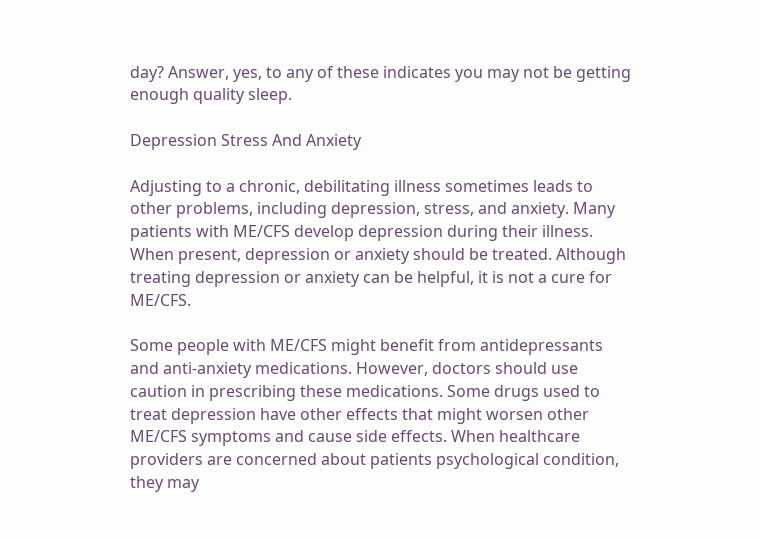day? Answer, yes, to any of these indicates you may not be getting enough quality sleep.

Depression Stress And Anxiety

Adjusting to a chronic, debilitating illness sometimes leads to other problems, including depression, stress, and anxiety. Many patients with ME/CFS develop depression during their illness. When present, depression or anxiety should be treated. Although treating depression or anxiety can be helpful, it is not a cure for ME/CFS.

Some people with ME/CFS might benefit from antidepressants and anti-anxiety medications. However, doctors should use caution in prescribing these medications. Some drugs used to treat depression have other effects that might worsen other ME/CFS symptoms and cause side effects. When healthcare providers are concerned about patients psychological condition, they may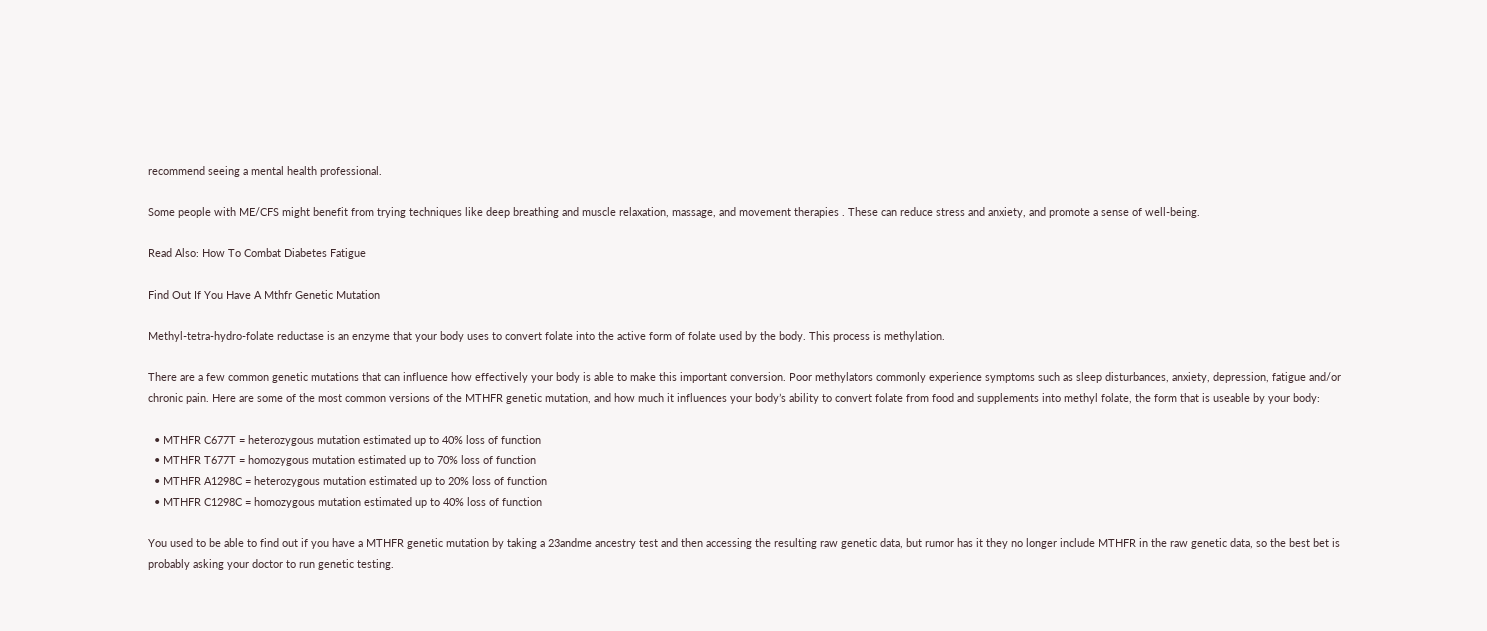recommend seeing a mental health professional.

Some people with ME/CFS might benefit from trying techniques like deep breathing and muscle relaxation, massage, and movement therapies . These can reduce stress and anxiety, and promote a sense of well-being.

Read Also: How To Combat Diabetes Fatigue

Find Out If You Have A Mthfr Genetic Mutation

Methyl-tetra-hydro-folate reductase is an enzyme that your body uses to convert folate into the active form of folate used by the body. This process is methylation.

There are a few common genetic mutations that can influence how effectively your body is able to make this important conversion. Poor methylators commonly experience symptoms such as sleep disturbances, anxiety, depression, fatigue and/or chronic pain. Here are some of the most common versions of the MTHFR genetic mutation, and how much it influences your body’s ability to convert folate from food and supplements into methyl folate, the form that is useable by your body:

  • MTHFR C677T = heterozygous mutation estimated up to 40% loss of function
  • MTHFR T677T = homozygous mutation estimated up to 70% loss of function
  • MTHFR A1298C = heterozygous mutation estimated up to 20% loss of function
  • MTHFR C1298C = homozygous mutation estimated up to 40% loss of function

You used to be able to find out if you have a MTHFR genetic mutation by taking a 23andme ancestry test and then accessing the resulting raw genetic data, but rumor has it they no longer include MTHFR in the raw genetic data, so the best bet is probably asking your doctor to run genetic testing.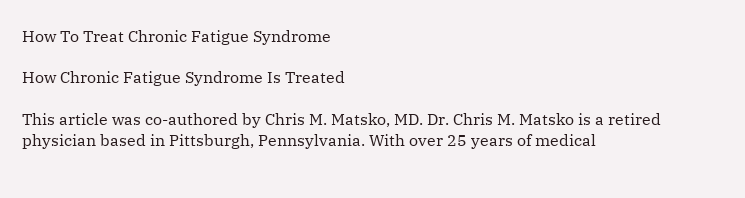How To Treat Chronic Fatigue Syndrome

How Chronic Fatigue Syndrome Is Treated

This article was co-authored by Chris M. Matsko, MD. Dr. Chris M. Matsko is a retired physician based in Pittsburgh, Pennsylvania. With over 25 years of medical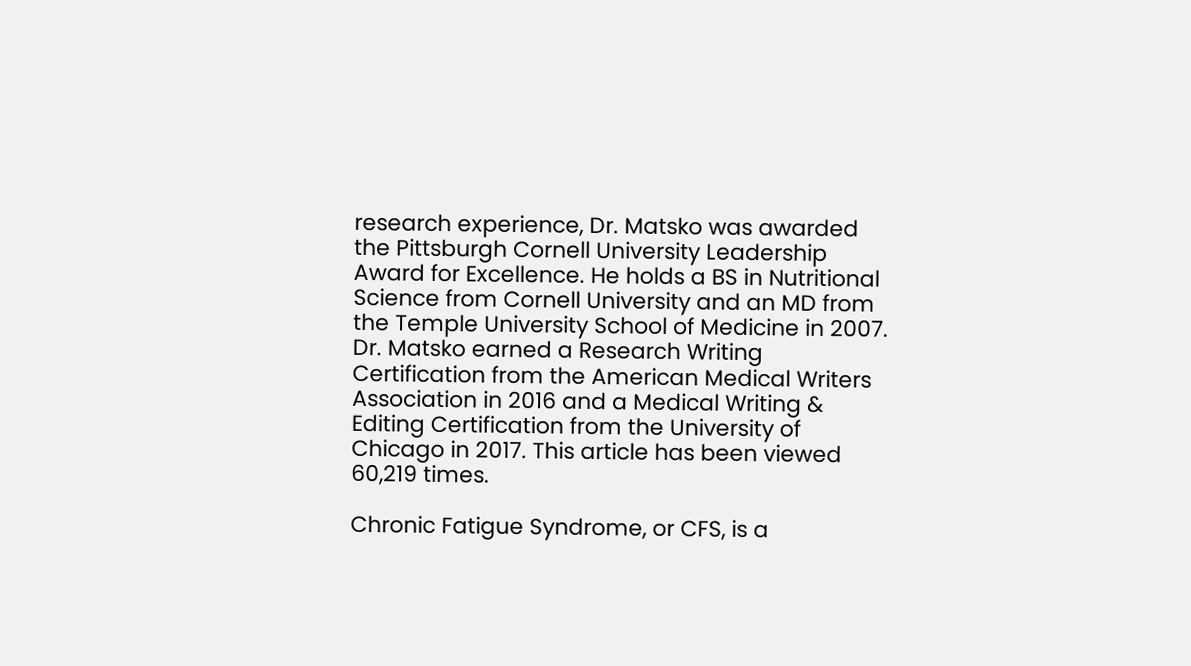research experience, Dr. Matsko was awarded the Pittsburgh Cornell University Leadership Award for Excellence. He holds a BS in Nutritional Science from Cornell University and an MD from the Temple University School of Medicine in 2007. Dr. Matsko earned a Research Writing Certification from the American Medical Writers Association in 2016 and a Medical Writing & Editing Certification from the University of Chicago in 2017. This article has been viewed 60,219 times.

Chronic Fatigue Syndrome, or CFS, is a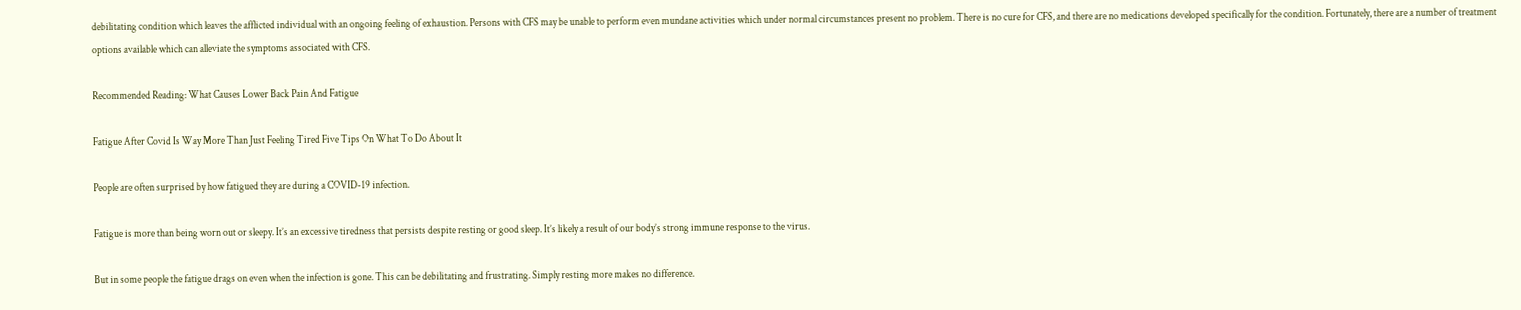debilitating condition which leaves the afflicted individual with an ongoing feeling of exhaustion. Persons with CFS may be unable to perform even mundane activities which under normal circumstances present no problem. There is no cure for CFS, and there are no medications developed specifically for the condition. Fortunately, there are a number of treatment options available which can alleviate the symptoms associated with CFS.

Recommended Reading: What Causes Lower Back Pain And Fatigue

Fatigue After Covid Is Way More Than Just Feeling Tired Five Tips On What To Do About It

People are often surprised by how fatigued they are during a COVID-19 infection.

Fatigue is more than being worn out or sleepy. It’s an excessive tiredness that persists despite resting or good sleep. It’s likely a result of our body’s strong immune response to the virus.

But in some people the fatigue drags on even when the infection is gone. This can be debilitating and frustrating. Simply resting more makes no difference.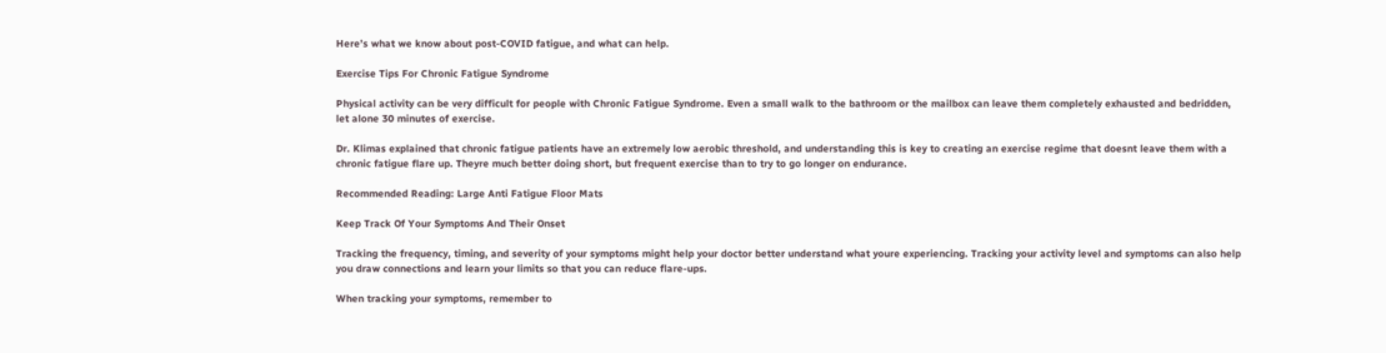Here’s what we know about post-COVID fatigue, and what can help.

Exercise Tips For Chronic Fatigue Syndrome

Physical activity can be very difficult for people with Chronic Fatigue Syndrome. Even a small walk to the bathroom or the mailbox can leave them completely exhausted and bedridden, let alone 30 minutes of exercise.

Dr. Klimas explained that chronic fatigue patients have an extremely low aerobic threshold, and understanding this is key to creating an exercise regime that doesnt leave them with a chronic fatigue flare up. Theyre much better doing short, but frequent exercise than to try to go longer on endurance.

Recommended Reading: Large Anti Fatigue Floor Mats

Keep Track Of Your Symptoms And Their Onset

Tracking the frequency, timing, and severity of your symptoms might help your doctor better understand what youre experiencing. Tracking your activity level and symptoms can also help you draw connections and learn your limits so that you can reduce flare-ups.

When tracking your symptoms, remember to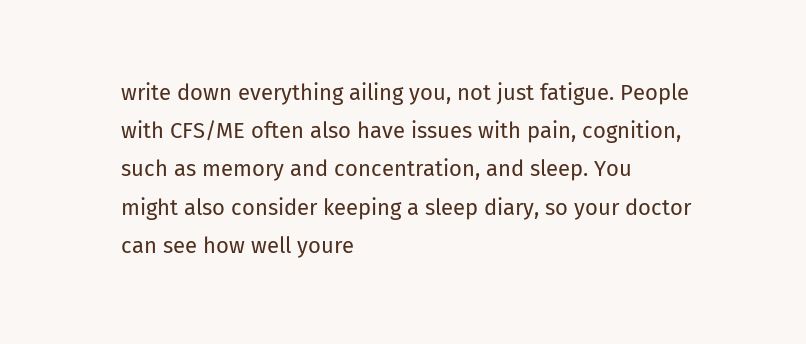write down everything ailing you, not just fatigue. People with CFS/ME often also have issues with pain, cognition, such as memory and concentration, and sleep. You might also consider keeping a sleep diary, so your doctor can see how well youre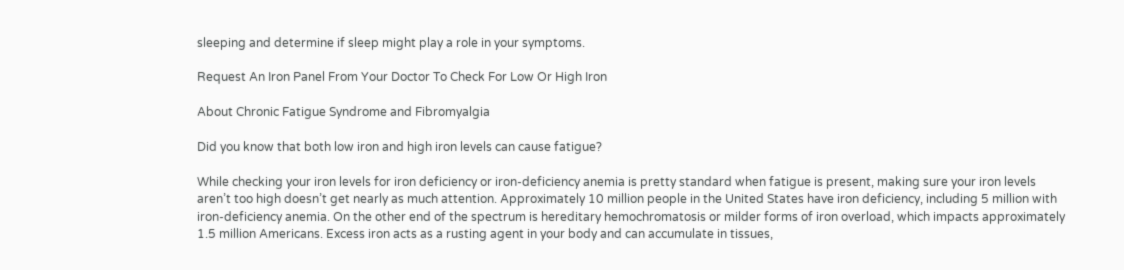sleeping and determine if sleep might play a role in your symptoms.

Request An Iron Panel From Your Doctor To Check For Low Or High Iron

About Chronic Fatigue Syndrome and Fibromyalgia

Did you know that both low iron and high iron levels can cause fatigue?

While checking your iron levels for iron deficiency or iron-deficiency anemia is pretty standard when fatigue is present, making sure your iron levels aren’t too high doesn’t get nearly as much attention. Approximately 10 million people in the United States have iron deficiency, including 5 million with iron-deficiency anemia. On the other end of the spectrum is hereditary hemochromatosis or milder forms of iron overload, which impacts approximately 1.5 million Americans. Excess iron acts as a rusting agent in your body and can accumulate in tissues,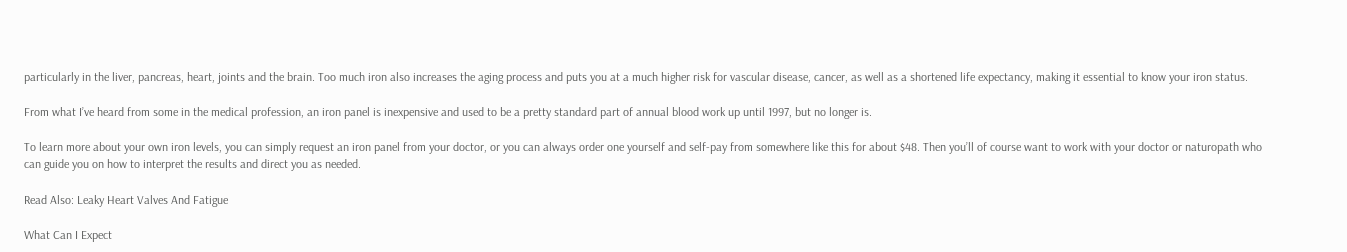particularly in the liver, pancreas, heart, joints and the brain. Too much iron also increases the aging process and puts you at a much higher risk for vascular disease, cancer, as well as a shortened life expectancy, making it essential to know your iron status.

From what I’ve heard from some in the medical profession, an iron panel is inexpensive and used to be a pretty standard part of annual blood work up until 1997, but no longer is.

To learn more about your own iron levels, you can simply request an iron panel from your doctor, or you can always order one yourself and self-pay from somewhere like this for about $48. Then you’ll of course want to work with your doctor or naturopath who can guide you on how to interpret the results and direct you as needed.

Read Also: Leaky Heart Valves And Fatigue

What Can I Expect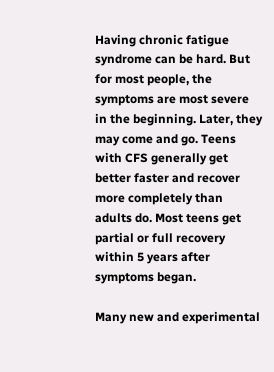Having chronic fatigue syndrome can be hard. But for most people, the symptoms are most severe in the beginning. Later, they may come and go. Teens with CFS generally get better faster and recover more completely than adults do. Most teens get partial or full recovery within 5 years after symptoms began.

Many new and experimental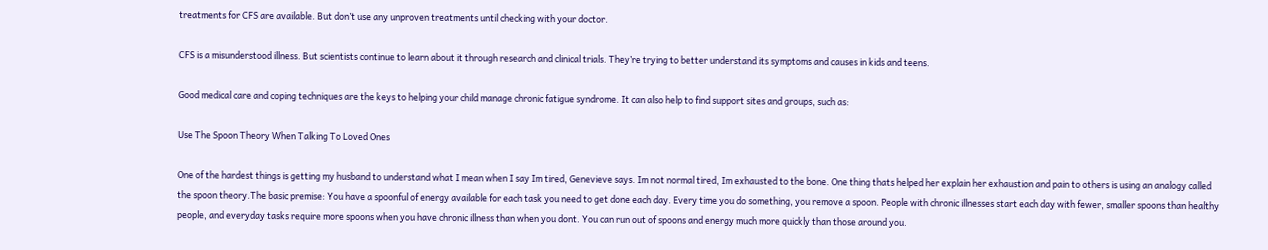treatments for CFS are available. But don’t use any unproven treatments until checking with your doctor.

CFS is a misunderstood illness. But scientists continue to learn about it through research and clinical trials. They’re trying to better understand its symptoms and causes in kids and teens.

Good medical care and coping techniques are the keys to helping your child manage chronic fatigue syndrome. It can also help to find support sites and groups, such as:

Use The Spoon Theory When Talking To Loved Ones

One of the hardest things is getting my husband to understand what I mean when I say Im tired, Genevieve says. Im not normal tired, Im exhausted to the bone. One thing thats helped her explain her exhaustion and pain to others is using an analogy called the spoon theory.The basic premise: You have a spoonful of energy available for each task you need to get done each day. Every time you do something, you remove a spoon. People with chronic illnesses start each day with fewer, smaller spoons than healthy people, and everyday tasks require more spoons when you have chronic illness than when you dont. You can run out of spoons and energy much more quickly than those around you.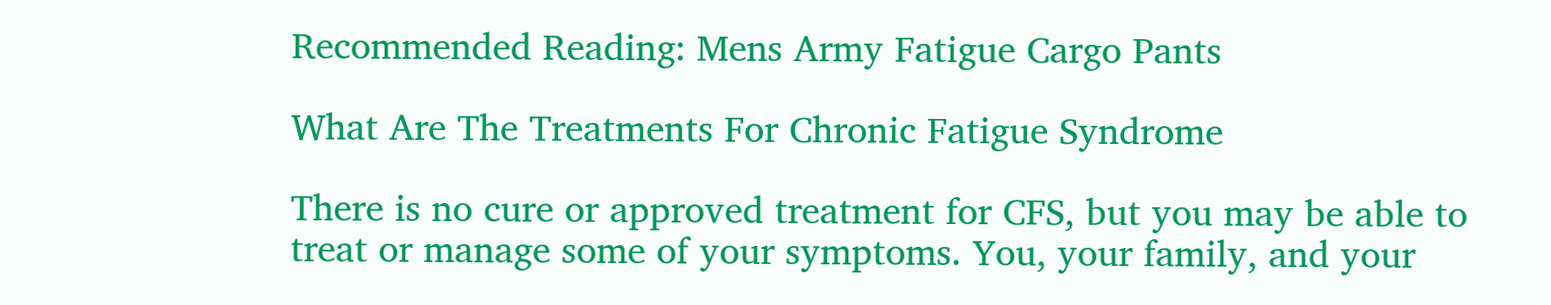Recommended Reading: Mens Army Fatigue Cargo Pants

What Are The Treatments For Chronic Fatigue Syndrome

There is no cure or approved treatment for CFS, but you may be able to treat or manage some of your symptoms. You, your family, and your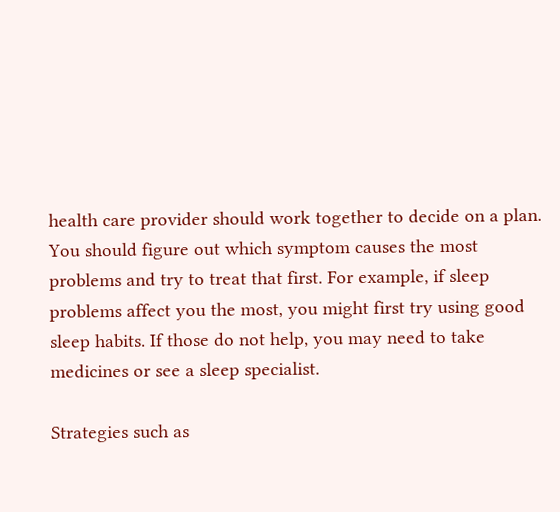health care provider should work together to decide on a plan. You should figure out which symptom causes the most problems and try to treat that first. For example, if sleep problems affect you the most, you might first try using good sleep habits. If those do not help, you may need to take medicines or see a sleep specialist.

Strategies such as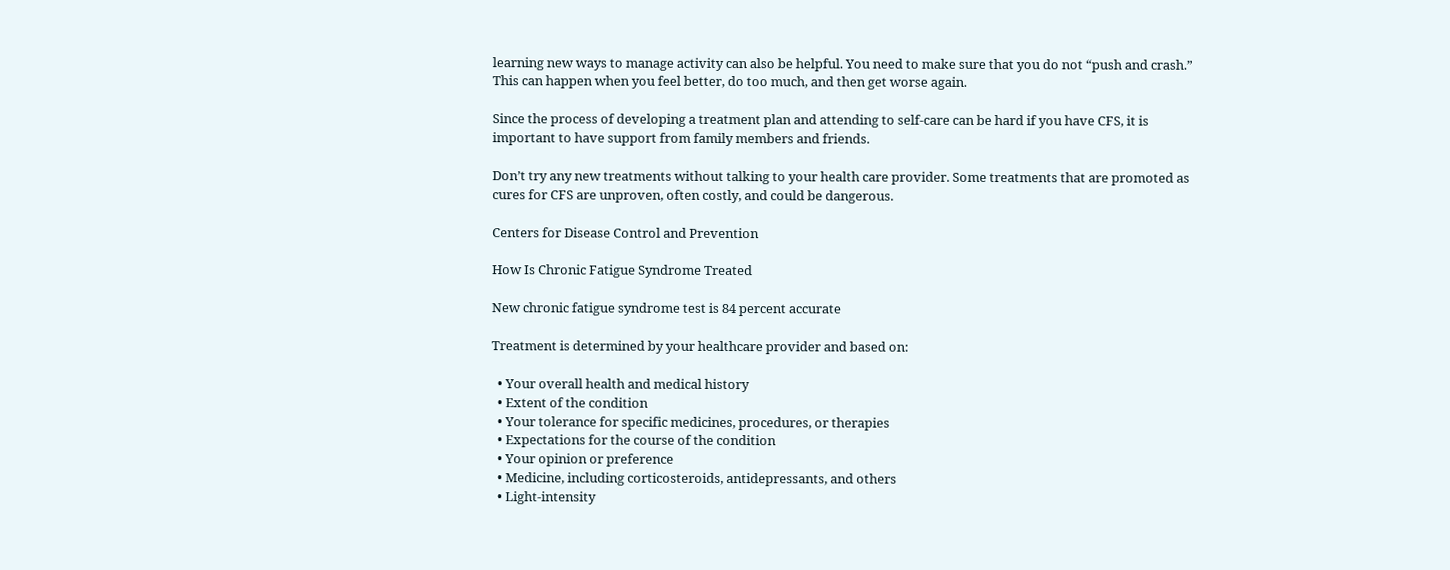learning new ways to manage activity can also be helpful. You need to make sure that you do not “push and crash.” This can happen when you feel better, do too much, and then get worse again.

Since the process of developing a treatment plan and attending to self-care can be hard if you have CFS, it is important to have support from family members and friends.

Don’t try any new treatments without talking to your health care provider. Some treatments that are promoted as cures for CFS are unproven, often costly, and could be dangerous.

Centers for Disease Control and Prevention

How Is Chronic Fatigue Syndrome Treated

New chronic fatigue syndrome test is 84 percent accurate

Treatment is determined by your healthcare provider and based on:

  • Your overall health and medical history
  • Extent of the condition
  • Your tolerance for specific medicines, procedures, or therapies
  • Expectations for the course of the condition
  • Your opinion or preference
  • Medicine, including corticosteroids, antidepressants, and others
  • Light-intensity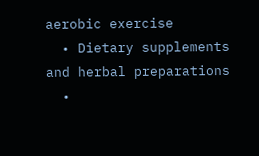aerobic exercise
  • Dietary supplements and herbal preparations
  •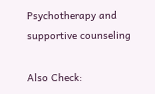Psychotherapy and supportive counseling

Also Check: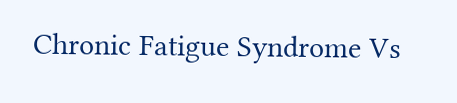Chronic Fatigue Syndrome Vs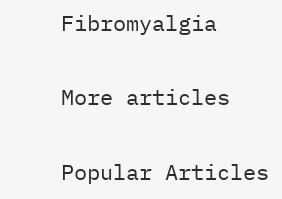Fibromyalgia

More articles

Popular Articles